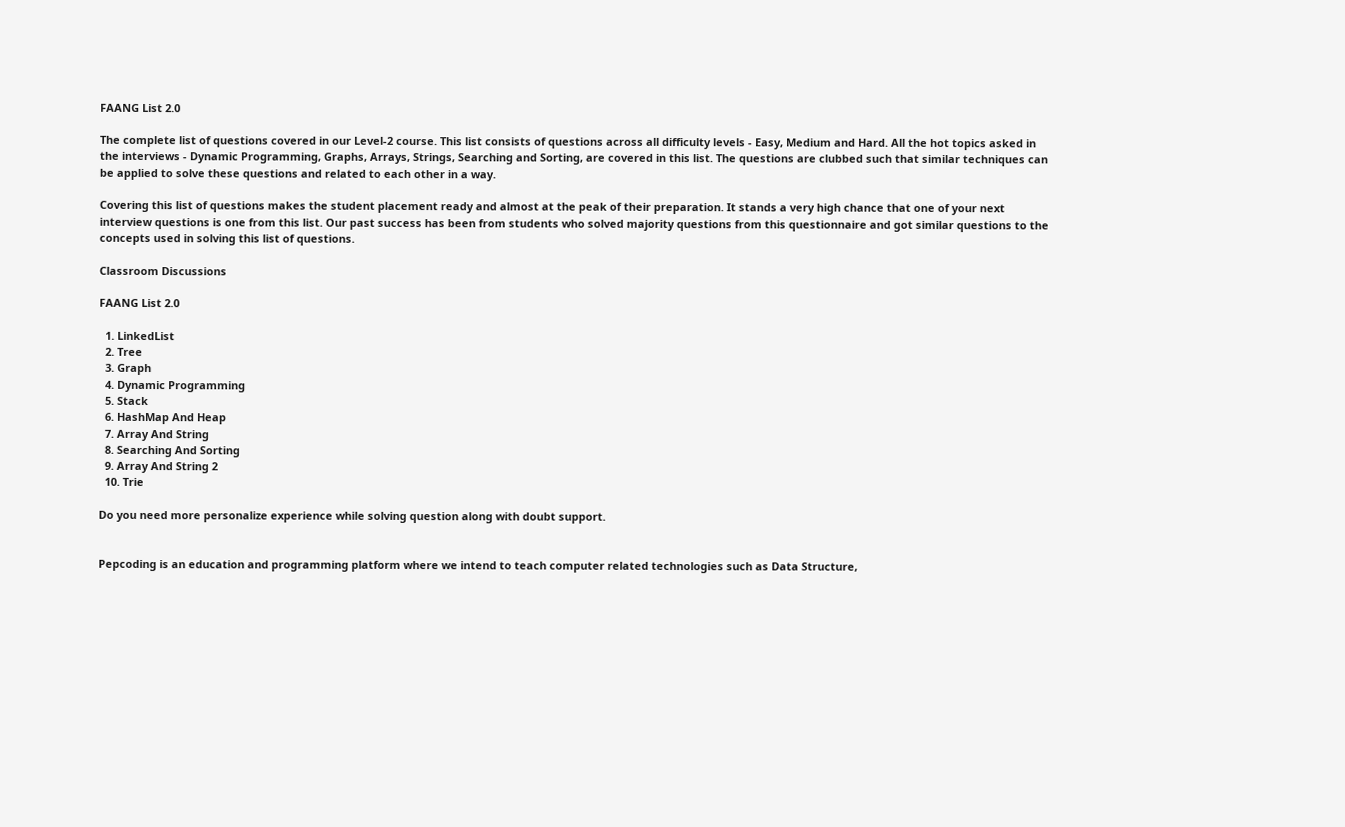FAANG List 2.0

The complete list of questions covered in our Level-2 course. This list consists of questions across all difficulty levels - Easy, Medium and Hard. All the hot topics asked in the interviews - Dynamic Programming, Graphs, Arrays, Strings, Searching and Sorting, are covered in this list. The questions are clubbed such that similar techniques can be applied to solve these questions and related to each other in a way.

Covering this list of questions makes the student placement ready and almost at the peak of their preparation. It stands a very high chance that one of your next interview questions is one from this list. Our past success has been from students who solved majority questions from this questionnaire and got similar questions to the concepts used in solving this list of questions.

Classroom Discussions

FAANG List 2.0

  1. LinkedList
  2. Tree
  3. Graph
  4. Dynamic Programming
  5. Stack
  6. HashMap And Heap
  7. Array And String
  8. Searching And Sorting
  9. Array And String 2
  10. Trie

Do you need more personalize experience while solving question along with doubt support.


Pepcoding is an education and programming platform where we intend to teach computer related technologies such as Data Structure,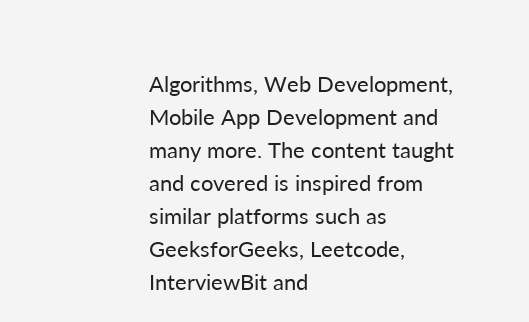Algorithms, Web Development, Mobile App Development and many more. The content taught and covered is inspired from similar platforms such as GeeksforGeeks, Leetcode, InterviewBit and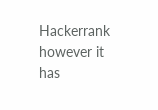Hackerrank however it has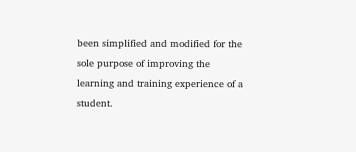been simplified and modified for the sole purpose of improving the learning and training experience of a student.